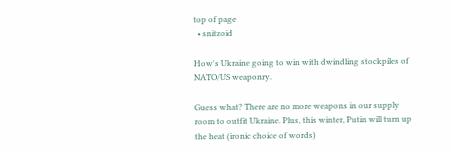top of page
  • snitzoid

How's Ukraine going to win with dwindling stockpiles of NATO/US weaponry.

Guess what? There are no more weapons in our supply room to outfit Ukraine. Plus, this winter, Putin will turn up the heat (ironic choice of words)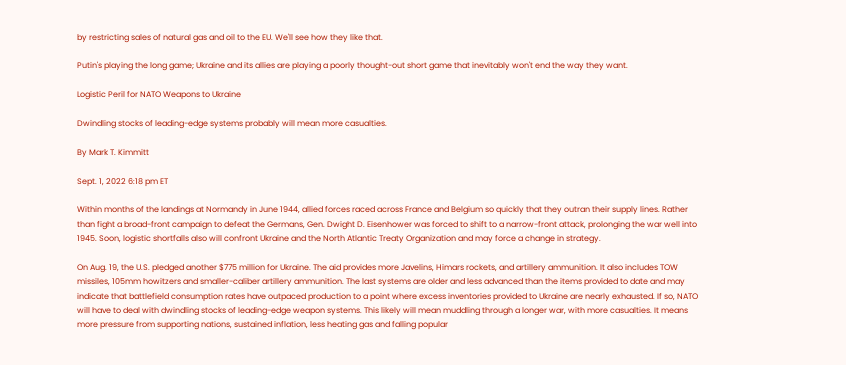by restricting sales of natural gas and oil to the EU. We'll see how they like that.

Putin's playing the long game; Ukraine and its allies are playing a poorly thought-out short game that inevitably won't end the way they want.

Logistic Peril for NATO Weapons to Ukraine

Dwindling stocks of leading-edge systems probably will mean more casualties.

By Mark T. Kimmitt

Sept. 1, 2022 6:18 pm ET

Within months of the landings at Normandy in June 1944, allied forces raced across France and Belgium so quickly that they outran their supply lines. Rather than fight a broad-front campaign to defeat the Germans, Gen. Dwight D. Eisenhower was forced to shift to a narrow-front attack, prolonging the war well into 1945. Soon, logistic shortfalls also will confront Ukraine and the North Atlantic Treaty Organization and may force a change in strategy.

On Aug. 19, the U.S. pledged another $775 million for Ukraine. The aid provides more Javelins, Himars rockets, and artillery ammunition. It also includes TOW missiles, 105mm howitzers and smaller-caliber artillery ammunition. The last systems are older and less advanced than the items provided to date and may indicate that battlefield consumption rates have outpaced production to a point where excess inventories provided to Ukraine are nearly exhausted. If so, NATO will have to deal with dwindling stocks of leading-edge weapon systems. This likely will mean muddling through a longer war, with more casualties. It means more pressure from supporting nations, sustained inflation, less heating gas and falling popular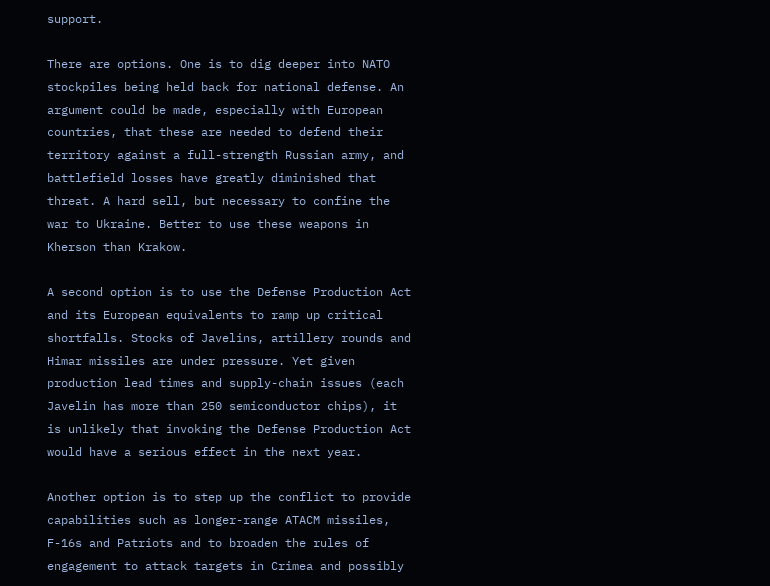support.

There are options. One is to dig deeper into NATO stockpiles being held back for national defense. An argument could be made, especially with European countries, that these are needed to defend their territory against a full-strength Russian army, and battlefield losses have greatly diminished that threat. A hard sell, but necessary to confine the war to Ukraine. Better to use these weapons in Kherson than Krakow.

A second option is to use the Defense Production Act and its European equivalents to ramp up critical shortfalls. Stocks of Javelins, artillery rounds and Himar missiles are under pressure. Yet given production lead times and supply-chain issues (each Javelin has more than 250 semiconductor chips), it is unlikely that invoking the Defense Production Act would have a serious effect in the next year.

Another option is to step up the conflict to provide capabilities such as longer-range ATACM missiles, F-16s and Patriots and to broaden the rules of engagement to attack targets in Crimea and possibly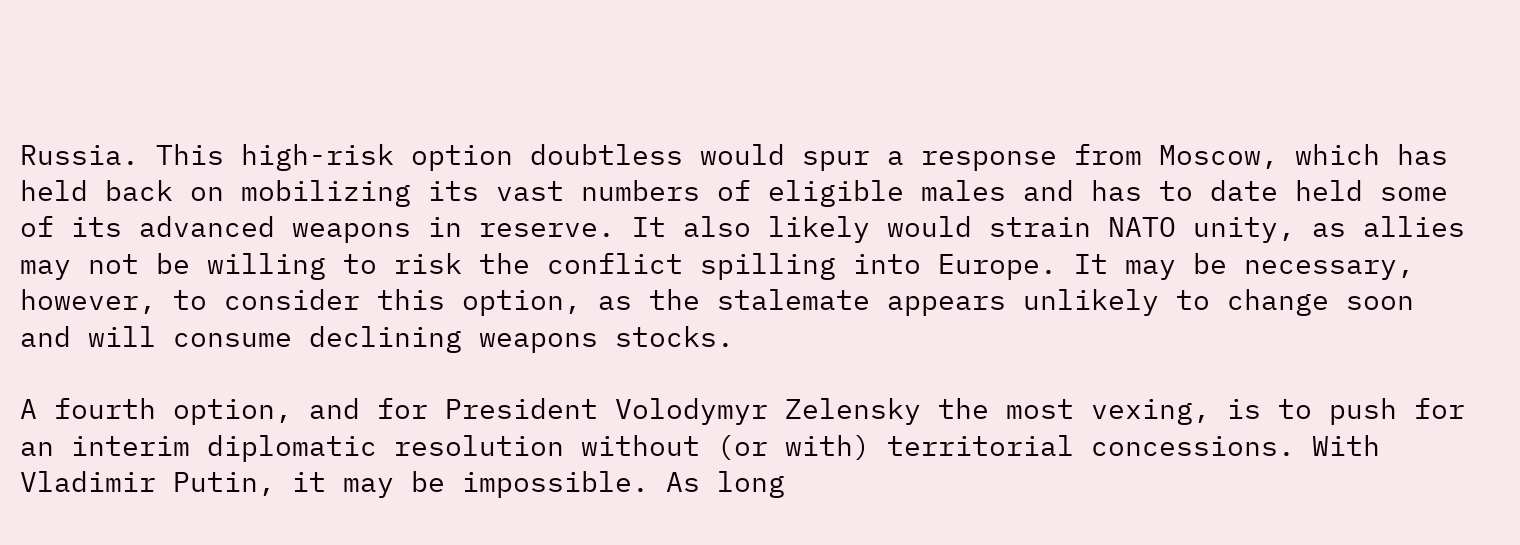Russia. This high-risk option doubtless would spur a response from Moscow, which has held back on mobilizing its vast numbers of eligible males and has to date held some of its advanced weapons in reserve. It also likely would strain NATO unity, as allies may not be willing to risk the conflict spilling into Europe. It may be necessary, however, to consider this option, as the stalemate appears unlikely to change soon and will consume declining weapons stocks.

A fourth option, and for President Volodymyr Zelensky the most vexing, is to push for an interim diplomatic resolution without (or with) territorial concessions. With Vladimir Putin, it may be impossible. As long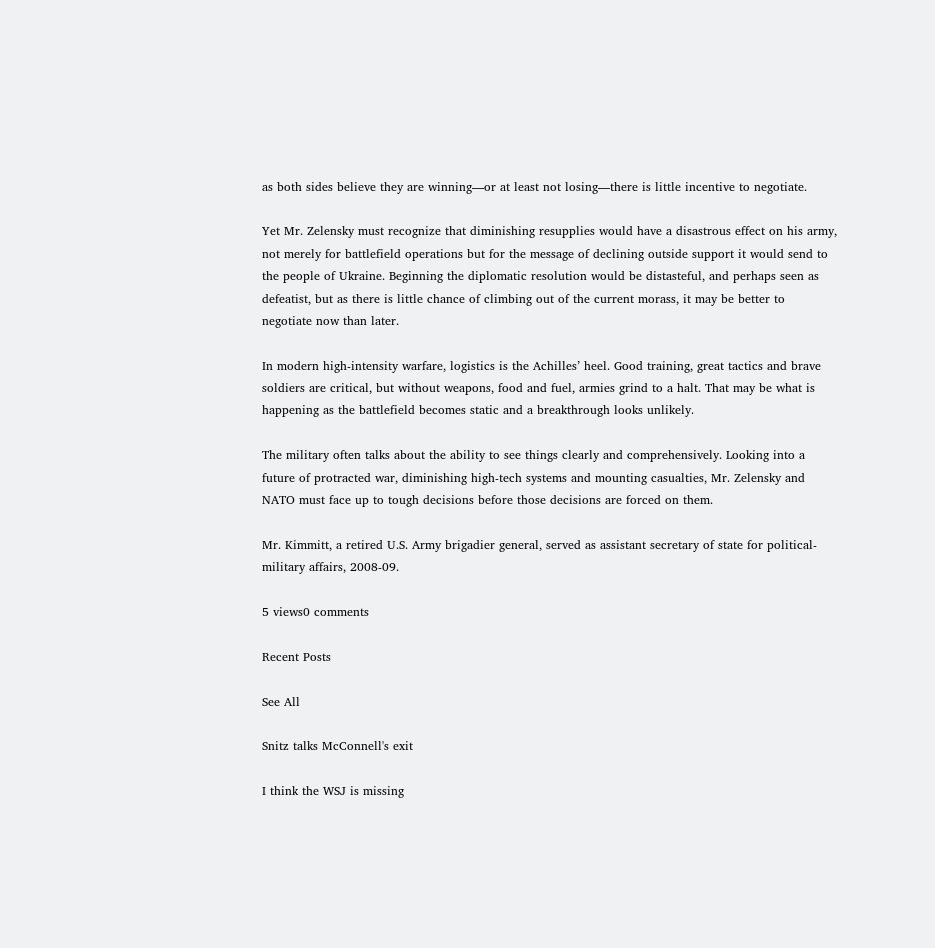as both sides believe they are winning—or at least not losing—there is little incentive to negotiate.

Yet Mr. Zelensky must recognize that diminishing resupplies would have a disastrous effect on his army, not merely for battlefield operations but for the message of declining outside support it would send to the people of Ukraine. Beginning the diplomatic resolution would be distasteful, and perhaps seen as defeatist, but as there is little chance of climbing out of the current morass, it may be better to negotiate now than later.

In modern high-intensity warfare, logistics is the Achilles’ heel. Good training, great tactics and brave soldiers are critical, but without weapons, food and fuel, armies grind to a halt. That may be what is happening as the battlefield becomes static and a breakthrough looks unlikely.

The military often talks about the ability to see things clearly and comprehensively. Looking into a future of protracted war, diminishing high-tech systems and mounting casualties, Mr. Zelensky and NATO must face up to tough decisions before those decisions are forced on them.

Mr. Kimmitt, a retired U.S. Army brigadier general, served as assistant secretary of state for political-military affairs, 2008-09.

5 views0 comments

Recent Posts

See All

Snitz talks McConnell's exit

I think the WSJ is missing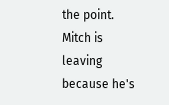the point. Mitch is leaving because he's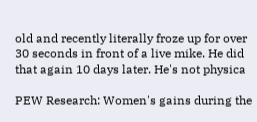old and recently literally froze up for over 30 seconds in front of a live mike. He did that again 10 days later. He's not physica

PEW Research: Women's gains during the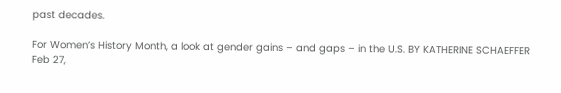past decades.

For Women’s History Month, a look at gender gains – and gaps – in the U.S. BY KATHERINE SCHAEFFER Feb 27,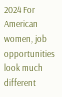2024 For American women, job opportunities look much different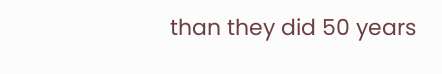than they did 50 years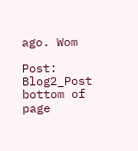ago. Wom

Post: Blog2_Post
bottom of page